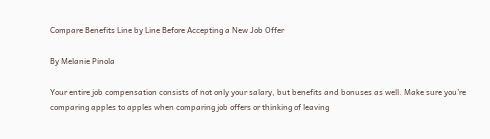Compare Benefits Line by Line Before Accepting a New Job Offer

By Melanie Pinola

Your entire job compensation consists of not only your salary, but benefits and bonuses as well. Make sure you’re comparing apples to apples when comparing job offers or thinking of leaving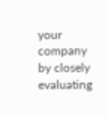your company by closely evaluating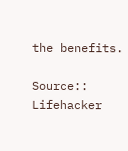the benefits.

Source:: Lifehacker